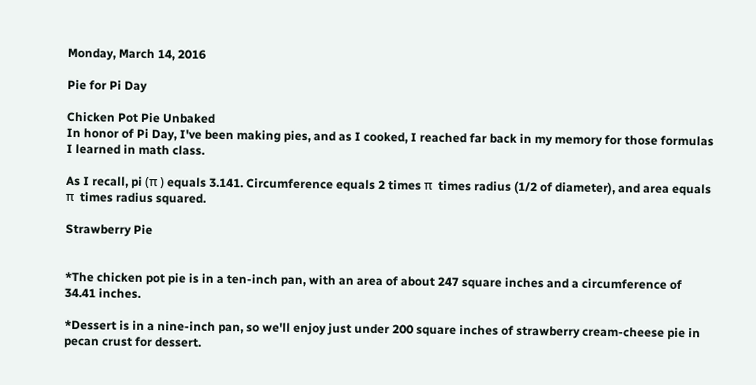Monday, March 14, 2016

Pie for Pi Day

Chicken Pot Pie Unbaked
In honor of Pi Day, I've been making pies, and as I cooked, I reached far back in my memory for those formulas I learned in math class.

As I recall, pi (π ) equals 3.141. Circumference equals 2 times π  times radius (1/2 of diameter), and area equals π  times radius squared.

Strawberry Pie


*The chicken pot pie is in a ten-inch pan, with an area of about 247 square inches and a circumference of 34.41 inches.

*Dessert is in a nine-inch pan, so we'll enjoy just under 200 square inches of strawberry cream-cheese pie in pecan crust for dessert.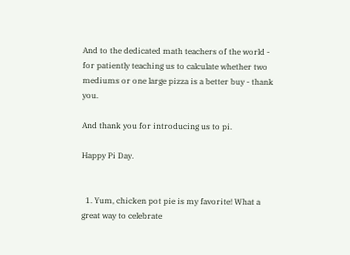And to the dedicated math teachers of the world - for patiently teaching us to calculate whether two mediums or one large pizza is a better buy - thank you.

And thank you for introducing us to pi.

Happy Pi Day.


  1. Yum, chicken pot pie is my favorite! What a great way to celebrate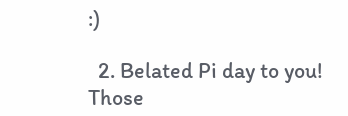:)

  2. Belated Pi day to you! Those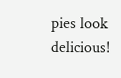pies look delicious!